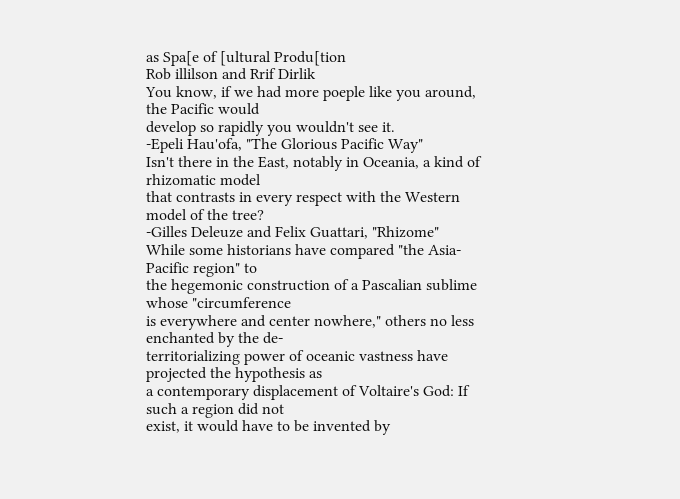as Spa[e of [ultural Produ[tion
Rob illilson and Rrif Dirlik
You know, if we had more poeple like you around, the Pacific would
develop so rapidly you wouldn't see it.
-Epeli Hau'ofa, "The Glorious Pacific Way"
Isn't there in the East, notably in Oceania, a kind of rhizomatic model
that contrasts in every respect with the Western model of the tree?
-Gilles Deleuze and Felix Guattari, "Rhizome"
While some historians have compared "the Asia-Pacific region" to
the hegemonic construction of a Pascalian sublime whose "circumference
is everywhere and center nowhere," others no less enchanted by the de-
territorializing power of oceanic vastness have projected the hypothesis as
a contemporary displacement of Voltaire's God: If such a region did not
exist, it would have to be invented by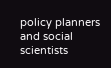policy planners and social scientists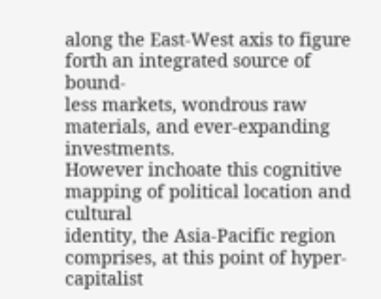along the East-West axis to figure forth an integrated source of bound-
less markets, wondrous raw materials, and ever-expanding investments.
However inchoate this cognitive mapping of political location and cultural
identity, the Asia-Pacific region comprises, at this point of hyper-capitalist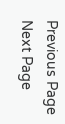Previous Page Next Page